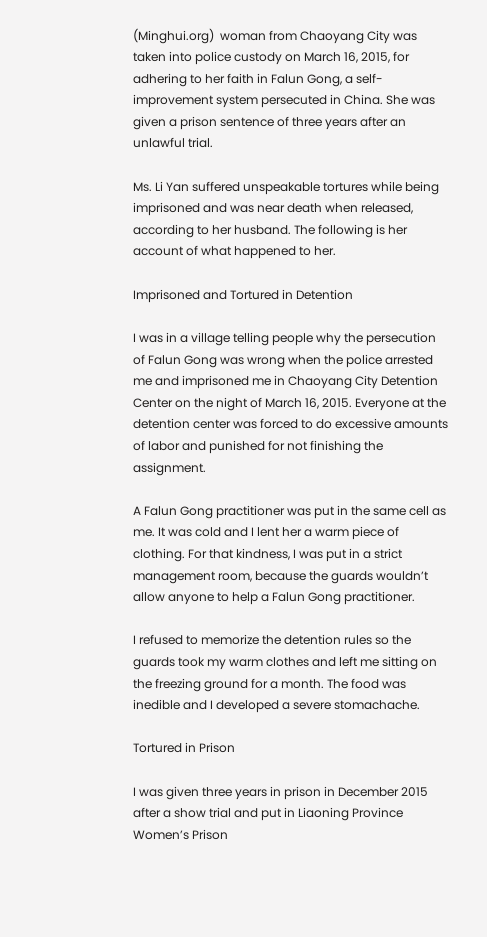(Minghui.org)  woman from Chaoyang City was taken into police custody on March 16, 2015, for adhering to her faith in Falun Gong, a self-improvement system persecuted in China. She was given a prison sentence of three years after an unlawful trial.

Ms. Li Yan suffered unspeakable tortures while being imprisoned and was near death when released, according to her husband. The following is her account of what happened to her.

Imprisoned and Tortured in Detention

I was in a village telling people why the persecution of Falun Gong was wrong when the police arrested me and imprisoned me in Chaoyang City Detention Center on the night of March 16, 2015. Everyone at the detention center was forced to do excessive amounts of labor and punished for not finishing the assignment.

A Falun Gong practitioner was put in the same cell as me. It was cold and I lent her a warm piece of clothing. For that kindness, I was put in a strict management room, because the guards wouldn’t allow anyone to help a Falun Gong practitioner.

I refused to memorize the detention rules so the guards took my warm clothes and left me sitting on the freezing ground for a month. The food was inedible and I developed a severe stomachache.

Tortured in Prison

I was given three years in prison in December 2015 after a show trial and put in Liaoning Province Women’s Prison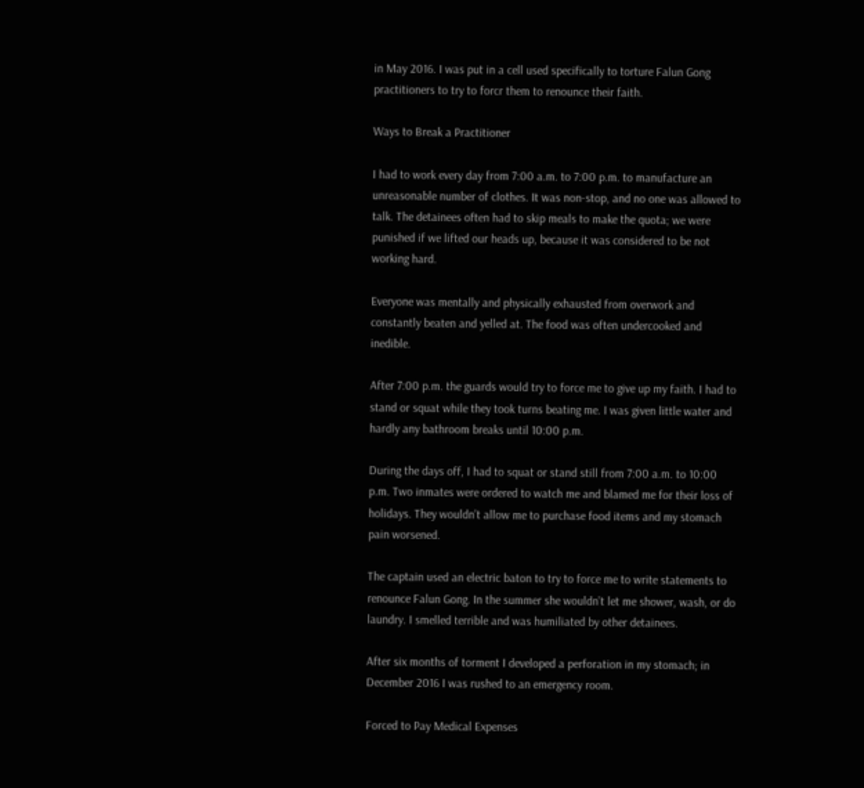in May 2016. I was put in a cell used specifically to torture Falun Gong practitioners to try to forcr them to renounce their faith.

Ways to Break a Practitioner

I had to work every day from 7:00 a.m. to 7:00 p.m. to manufacture an unreasonable number of clothes. It was non-stop, and no one was allowed to talk. The detainees often had to skip meals to make the quota; we were punished if we lifted our heads up, because it was considered to be not working hard.

Everyone was mentally and physically exhausted from overwork and constantly beaten and yelled at. The food was often undercooked and inedible.

After 7:00 p.m. the guards would try to force me to give up my faith. I had to stand or squat while they took turns beating me. I was given little water and hardly any bathroom breaks until 10:00 p.m.

During the days off, I had to squat or stand still from 7:00 a.m. to 10:00 p.m. Two inmates were ordered to watch me and blamed me for their loss of holidays. They wouldn’t allow me to purchase food items and my stomach pain worsened.

The captain used an electric baton to try to force me to write statements to renounce Falun Gong. In the summer she wouldn’t let me shower, wash, or do laundry. I smelled terrible and was humiliated by other detainees.

After six months of torment I developed a perforation in my stomach; in December 2016 I was rushed to an emergency room.

Forced to Pay Medical Expenses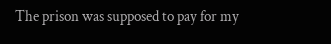The prison was supposed to pay for my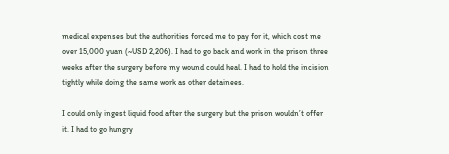medical expenses but the authorities forced me to pay for it, which cost me over 15,000 yuan (~USD 2,206). I had to go back and work in the prison three weeks after the surgery before my wound could heal. I had to hold the incision tightly while doing the same work as other detainees.

I could only ingest liquid food after the surgery but the prison wouldn’t offer it. I had to go hungry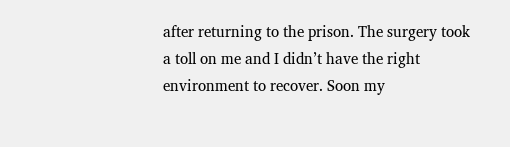after returning to the prison. The surgery took a toll on me and I didn’t have the right environment to recover. Soon my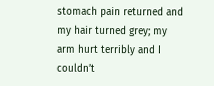stomach pain returned and my hair turned grey; my arm hurt terribly and I couldn’t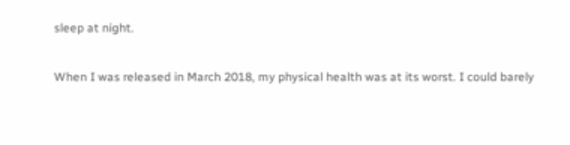sleep at night.

When I was released in March 2018, my physical health was at its worst. I could barely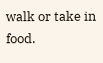walk or take in food.